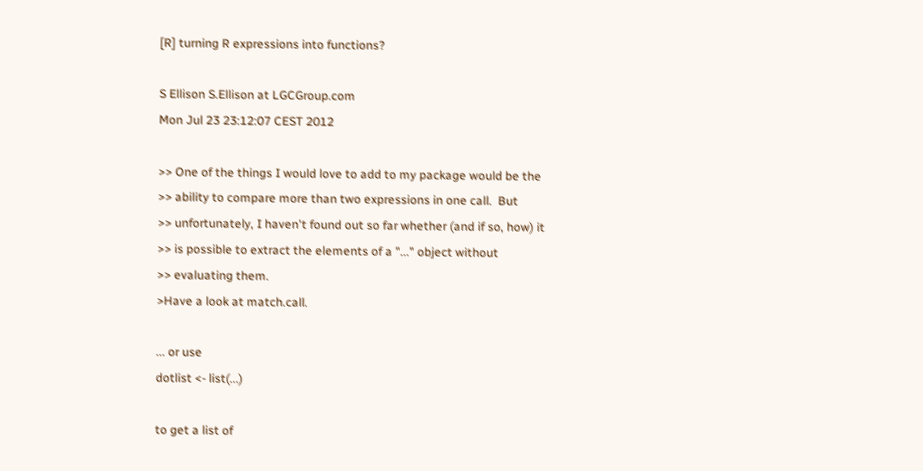[R] turning R expressions into functions?

S Ellison S.Ellison at LGCGroup.com
Mon Jul 23 23:12:07 CEST 2012

>> One of the things I would love to add to my package would be the
>> ability to compare more than two expressions in one call.  But
>> unfortunately, I haven't found out so far whether (and if so, how) it
>> is possible to extract the elements of a "..." object without
>> evaluating them.
>Have a look at match.call.

... or use
dotlist <- list(...)

to get a list of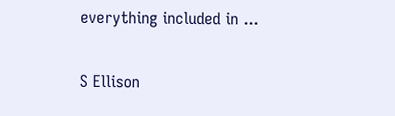everything included in ...

S Ellison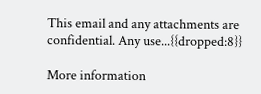This email and any attachments are confidential. Any use...{{dropped:8}}

More information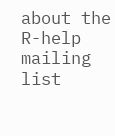about the R-help mailing list